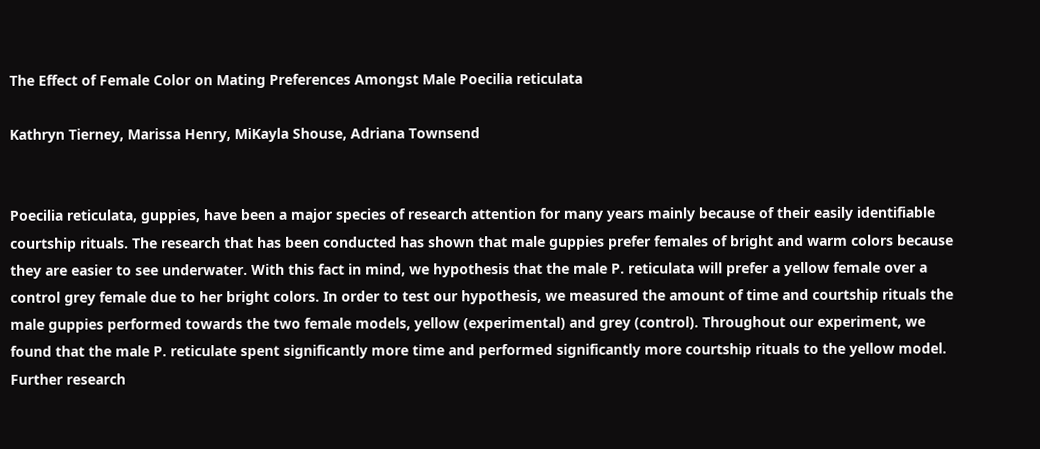The Effect of Female Color on Mating Preferences Amongst Male Poecilia reticulata

Kathryn Tierney, Marissa Henry, MiKayla Shouse, Adriana Townsend


Poecilia reticulata, guppies, have been a major species of research attention for many years mainly because of their easily identifiable courtship rituals. The research that has been conducted has shown that male guppies prefer females of bright and warm colors because they are easier to see underwater. With this fact in mind, we hypothesis that the male P. reticulata will prefer a yellow female over a control grey female due to her bright colors. In order to test our hypothesis, we measured the amount of time and courtship rituals the male guppies performed towards the two female models, yellow (experimental) and grey (control). Throughout our experiment, we found that the male P. reticulate spent significantly more time and performed significantly more courtship rituals to the yellow model. Further research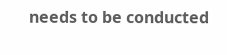needs to be conducted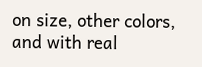on size, other colors, and with real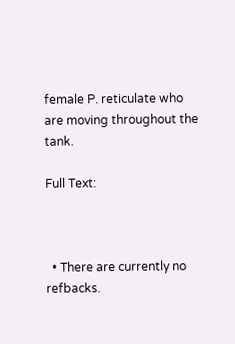female P. reticulate who are moving throughout the tank.

Full Text:



  • There are currently no refbacks.